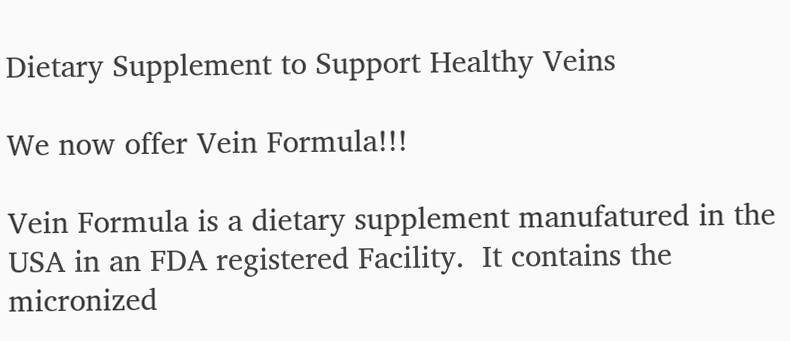Dietary Supplement to Support Healthy Veins

We now offer Vein Formula!!!

Vein Formula is a dietary supplement manufatured in the USA in an FDA registered Facility.  It contains the micronized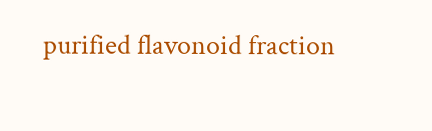purified flavonoid fraction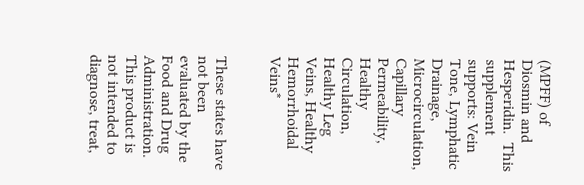(MPFF) of Diosmin and Hesperidin.  This supplement supports: Vein Tone, Lymphatic Drainage, Microcirculation, Capillary Permeability, Healthy Circulation, Healthy Leg Veins, Healthy Hemorrhoidal Veins*


These states have not been evaluated by the Food and Drug Administration.  This product is not intended to diagnose, treat,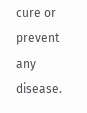cure or prevent any disease.